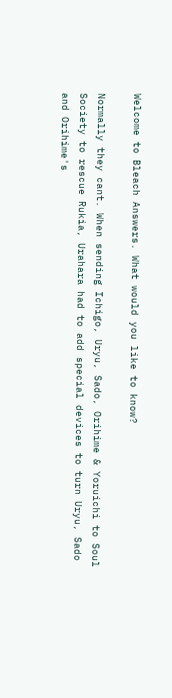Welcome to Bleach Answers. What would you like to know?

Normally they cant. When sending Ichigo, Uryu, Sado, Orihime & Yoruichi to Soul Society to rescue Rukia, Urahara had to add special devices to turn Uryu, Sado and Orihime's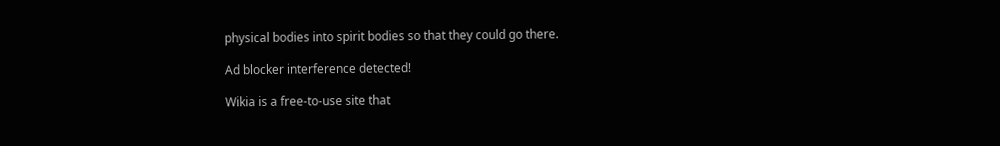physical bodies into spirit bodies so that they could go there.

Ad blocker interference detected!

Wikia is a free-to-use site that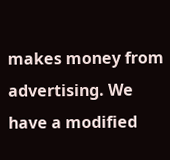makes money from advertising. We have a modified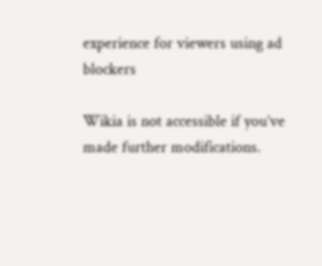experience for viewers using ad blockers

Wikia is not accessible if you’ve made further modifications.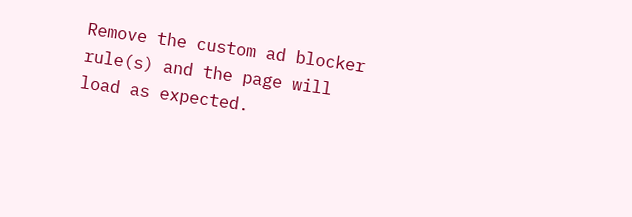Remove the custom ad blocker rule(s) and the page will load as expected.